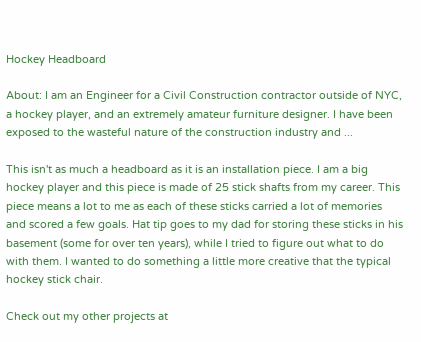Hockey Headboard

About: I am an Engineer for a Civil Construction contractor outside of NYC, a hockey player, and an extremely amateur furniture designer. I have been exposed to the wasteful nature of the construction industry and ...

This isn't as much a headboard as it is an installation piece. I am a big hockey player and this piece is made of 25 stick shafts from my career. This piece means a lot to me as each of these sticks carried a lot of memories and scored a few goals. Hat tip goes to my dad for storing these sticks in his basement (some for over ten years), while I tried to figure out what to do with them. I wanted to do something a little more creative that the typical hockey stick chair.

Check out my other projects at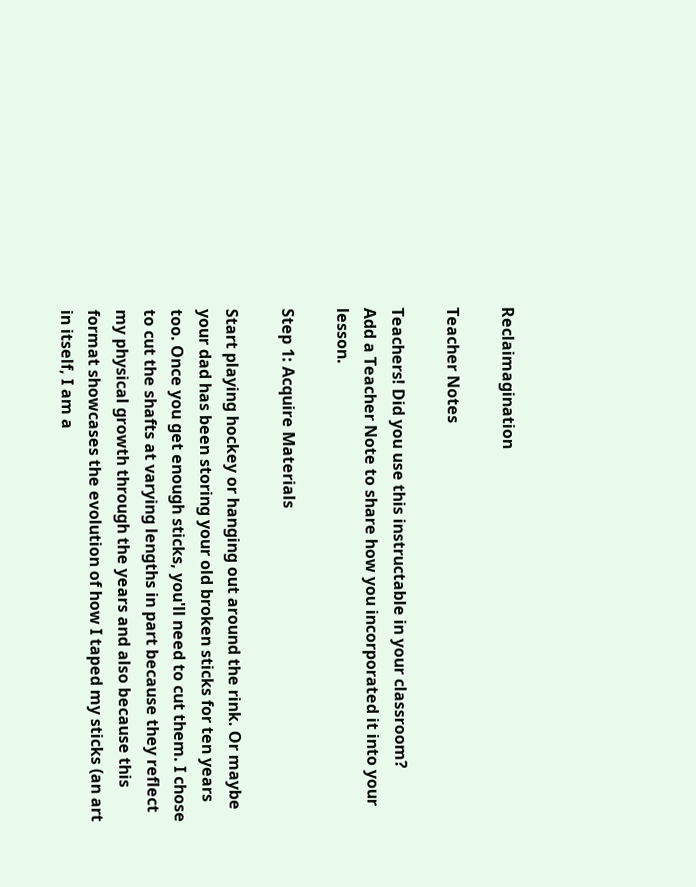Reclaimagination

Teacher Notes

Teachers! Did you use this instructable in your classroom?
Add a Teacher Note to share how you incorporated it into your lesson.

Step 1: Acquire Materials

Start playing hockey or hanging out around the rink. Or maybe your dad has been storing your old broken sticks for ten years too. Once you get enough sticks, you'll need to cut them. I chose to cut the shafts at varying lengths in part because they reflect my physical growth through the years and also because this format showcases the evolution of how I taped my sticks (an art in itself, I am a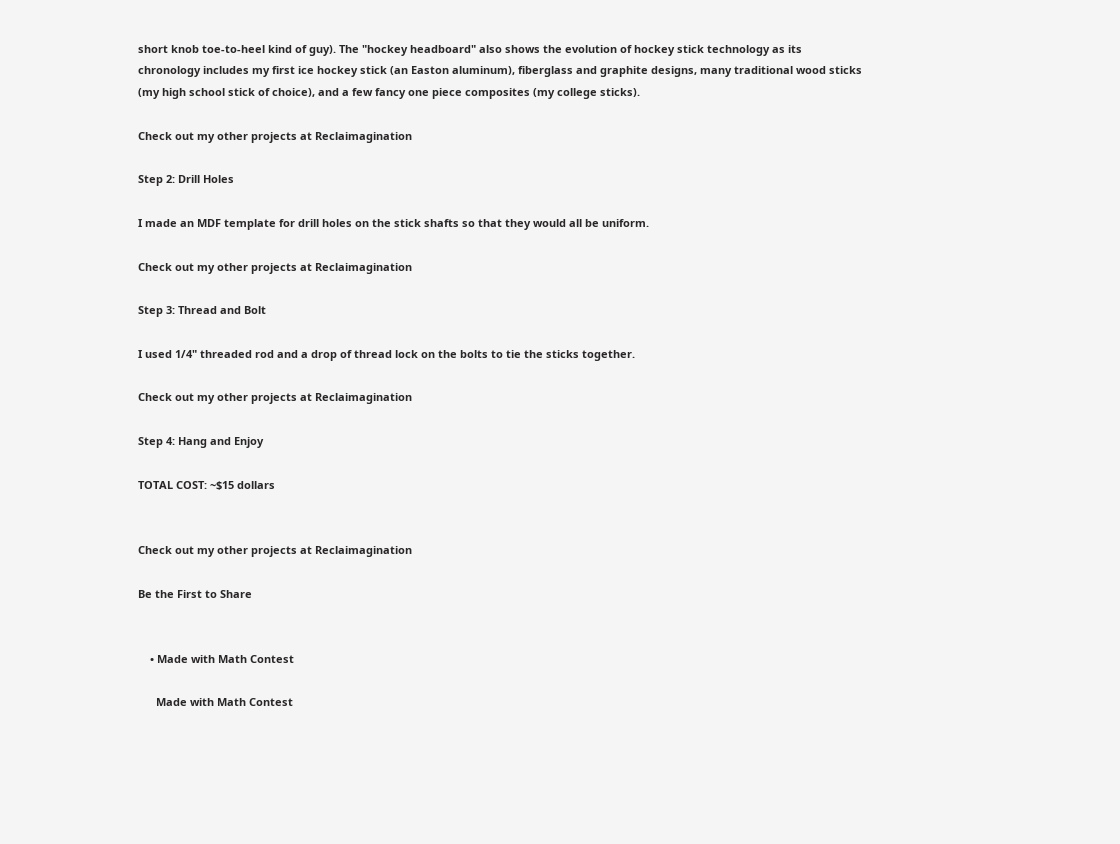short knob toe-to-heel kind of guy). The "hockey headboard" also shows the evolution of hockey stick technology as its chronology includes my first ice hockey stick (an Easton aluminum), fiberglass and graphite designs, many traditional wood sticks (my high school stick of choice), and a few fancy one piece composites (my college sticks).

Check out my other projects at Reclaimagination

Step 2: Drill Holes

I made an MDF template for drill holes on the stick shafts so that they would all be uniform.

Check out my other projects at Reclaimagination

Step 3: Thread and Bolt

I used 1/4" threaded rod and a drop of thread lock on the bolts to tie the sticks together.

Check out my other projects at Reclaimagination

Step 4: Hang and Enjoy

TOTAL COST: ~$15 dollars


Check out my other projects at Reclaimagination

Be the First to Share


    • Made with Math Contest

      Made with Math Contest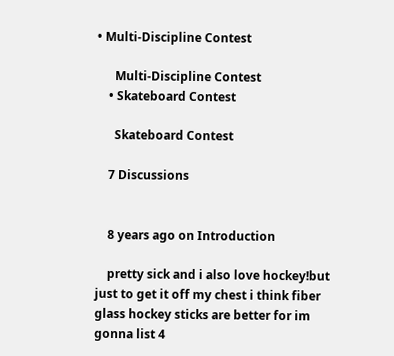• Multi-Discipline Contest

      Multi-Discipline Contest
    • Skateboard Contest

      Skateboard Contest

    7 Discussions


    8 years ago on Introduction

    pretty sick and i also love hockey!but just to get it off my chest i think fiber glass hockey sticks are better for im gonna list 4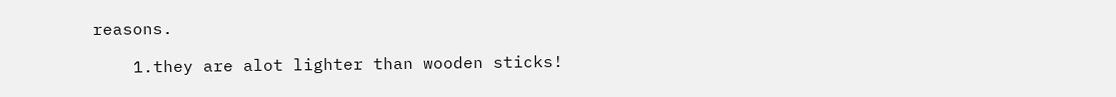reasons.

    1.they are alot lighter than wooden sticks!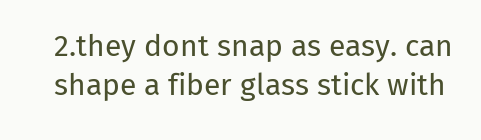2.they dont snap as easy. can shape a fiber glass stick with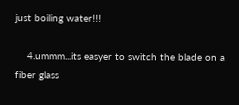just boiling water!!!

    4.ummm...its easyer to switch the blade on a fiber glass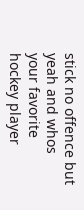stick no offence but yeah and whos your favorite hockey player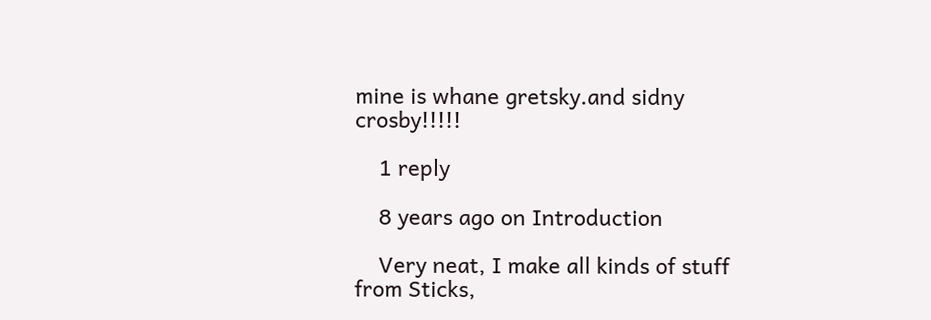mine is whane gretsky.and sidny crosby!!!!!

    1 reply

    8 years ago on Introduction

    Very neat, I make all kinds of stuff from Sticks,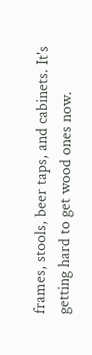frames, stools, beer taps, and cabinets. It's getting hard to get wood ones now.